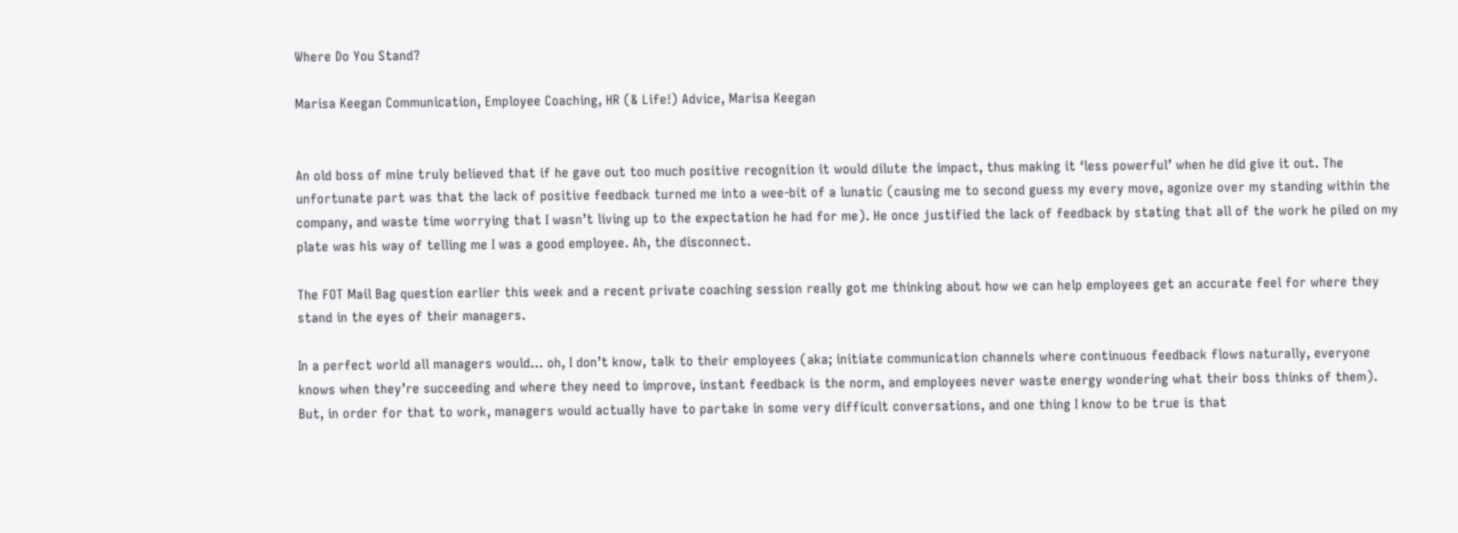Where Do You Stand?

Marisa Keegan Communication, Employee Coaching, HR (& Life!) Advice, Marisa Keegan


An old boss of mine truly believed that if he gave out too much positive recognition it would dilute the impact, thus making it ‘less powerful’ when he did give it out. The unfortunate part was that the lack of positive feedback turned me into a wee-bit of a lunatic (causing me to second guess my every move, agonize over my standing within the company, and waste time worrying that I wasn’t living up to the expectation he had for me). He once justified the lack of feedback by stating that all of the work he piled on my plate was his way of telling me I was a good employee. Ah, the disconnect.

The FOT Mail Bag question earlier this week and a recent private coaching session really got me thinking about how we can help employees get an accurate feel for where they stand in the eyes of their managers.

In a perfect world all managers would… oh, I don’t know, talk to their employees (aka; initiate communication channels where continuous feedback flows naturally, everyone knows when they’re succeeding and where they need to improve, instant feedback is the norm, and employees never waste energy wondering what their boss thinks of them). But, in order for that to work, managers would actually have to partake in some very difficult conversations, and one thing I know to be true is that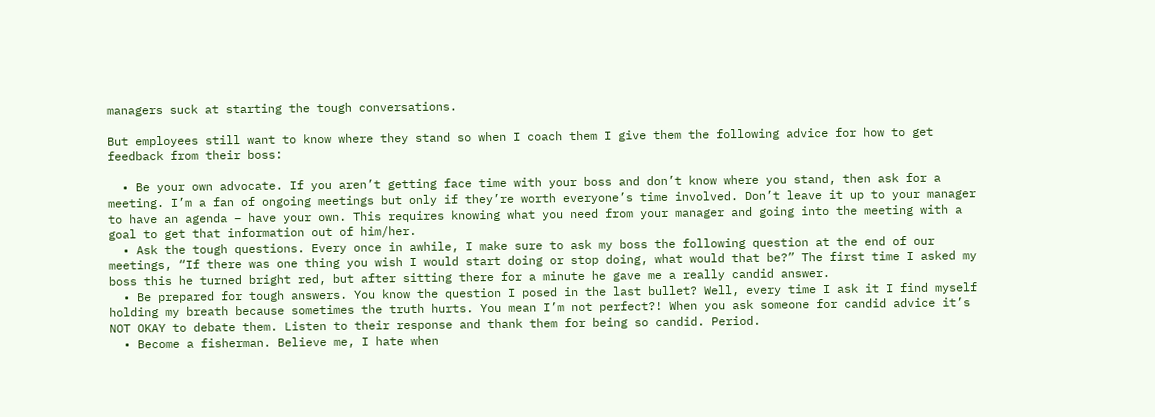managers suck at starting the tough conversations.

But employees still want to know where they stand so when I coach them I give them the following advice for how to get feedback from their boss:

  • Be your own advocate. If you aren’t getting face time with your boss and don’t know where you stand, then ask for a meeting. I’m a fan of ongoing meetings but only if they’re worth everyone’s time involved. Don’t leave it up to your manager to have an agenda – have your own. This requires knowing what you need from your manager and going into the meeting with a goal to get that information out of him/her.
  • Ask the tough questions. Every once in awhile, I make sure to ask my boss the following question at the end of our meetings, “If there was one thing you wish I would start doing or stop doing, what would that be?” The first time I asked my boss this he turned bright red, but after sitting there for a minute he gave me a really candid answer.
  • Be prepared for tough answers. You know the question I posed in the last bullet? Well, every time I ask it I find myself holding my breath because sometimes the truth hurts. You mean I’m not perfect?! When you ask someone for candid advice it’s NOT OKAY to debate them. Listen to their response and thank them for being so candid. Period.
  • Become a fisherman. Believe me, I hate when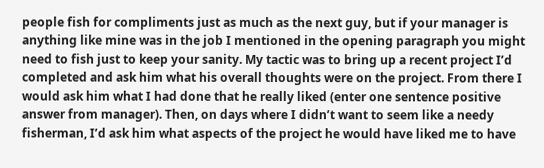people fish for compliments just as much as the next guy, but if your manager is anything like mine was in the job I mentioned in the opening paragraph you might need to fish just to keep your sanity. My tactic was to bring up a recent project I’d completed and ask him what his overall thoughts were on the project. From there I would ask him what I had done that he really liked (enter one sentence positive answer from manager). Then, on days where I didn’t want to seem like a needy fisherman, I’d ask him what aspects of the project he would have liked me to have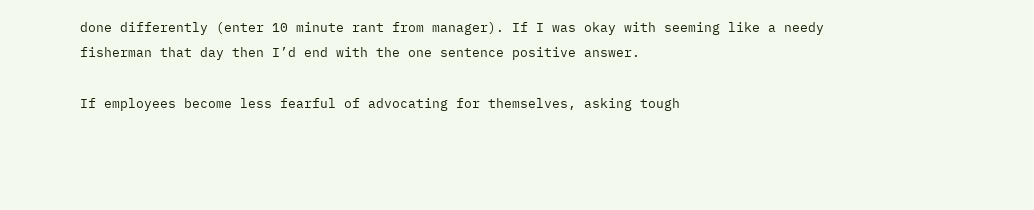done differently (enter 10 minute rant from manager). If I was okay with seeming like a needy fisherman that day then I’d end with the one sentence positive answer.

If employees become less fearful of advocating for themselves, asking tough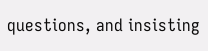questions, and insisting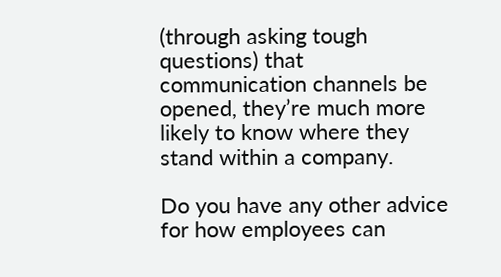(through asking tough questions) that communication channels be opened, they’re much more likely to know where they stand within a company.

Do you have any other advice for how employees can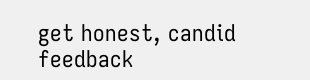get honest, candid feedback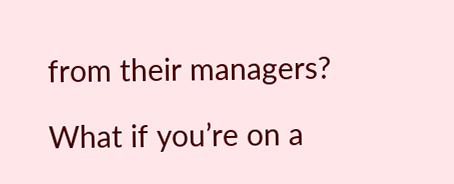from their managers?

What if you’re on a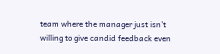team where the manager just isn’t willing to give candid feedback even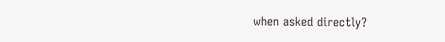when asked directly?